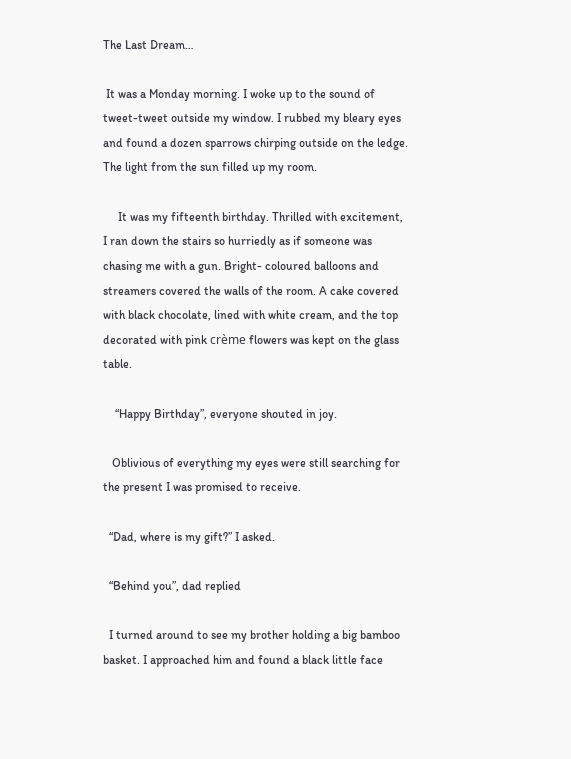The Last Dream…

 It was a Monday morning. I woke up to the sound of tweet-tweet outside my window. I rubbed my bleary eyes and found a dozen sparrows chirping outside on the ledge. The light from the sun filled up my room.

     It was my fifteenth birthday. Thrilled with excitement, I ran down the stairs so hurriedly as if someone was chasing me with a gun. Bright- coloured balloons and streamers covered the walls of the room. A cake covered with black chocolate, lined with white cream, and the top decorated with pink crème flowers was kept on the glass table.

    “Happy Birthday”, everyone shouted in joy.

   Oblivious of everything my eyes were still searching for the present I was promised to receive.

  “Dad, where is my gift?” I asked.

  “Behind you”, dad replied

  I turned around to see my brother holding a big bamboo basket. I approached him and found a black little face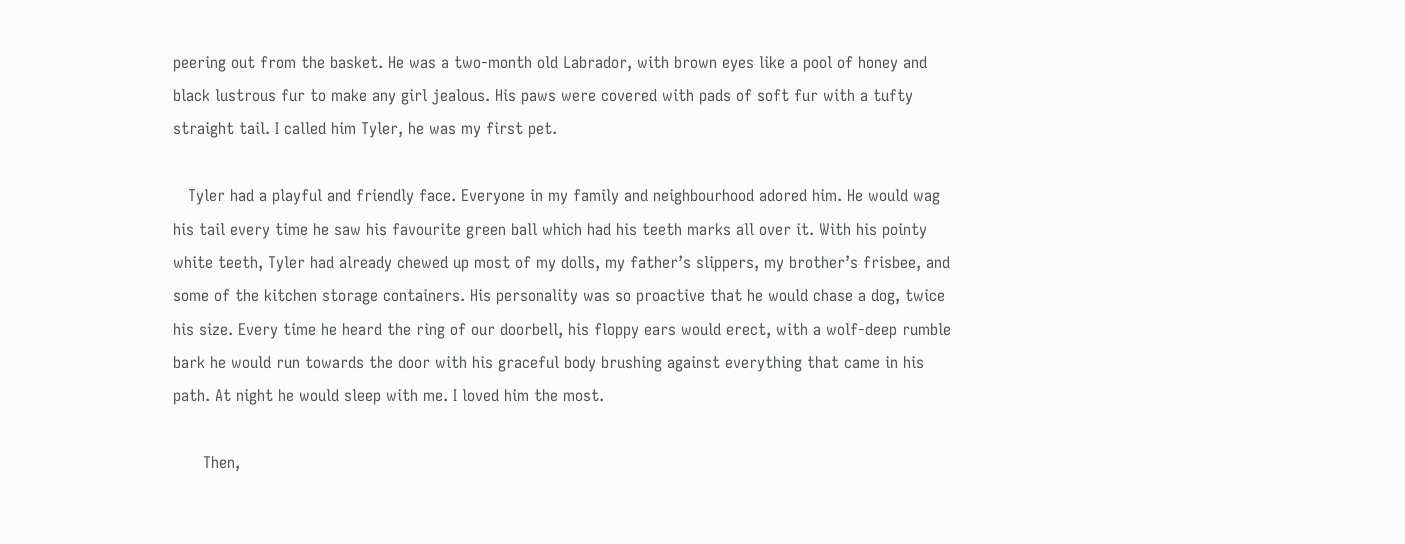peering out from the basket. He was a two-month old Labrador, with brown eyes like a pool of honey and black lustrous fur to make any girl jealous. His paws were covered with pads of soft fur with a tufty straight tail. I called him Tyler, he was my first pet.

   Tyler had a playful and friendly face. Everyone in my family and neighbourhood adored him. He would wag his tail every time he saw his favourite green ball which had his teeth marks all over it. With his pointy white teeth, Tyler had already chewed up most of my dolls, my father’s slippers, my brother’s frisbee, and some of the kitchen storage containers. His personality was so proactive that he would chase a dog, twice his size. Every time he heard the ring of our doorbell, his floppy ears would erect, with a wolf-deep rumble bark he would run towards the door with his graceful body brushing against everything that came in his path. At night he would sleep with me. I loved him the most.

      Then,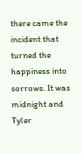there came the incident that turned the happiness into sorrows. It was midnight and Tyler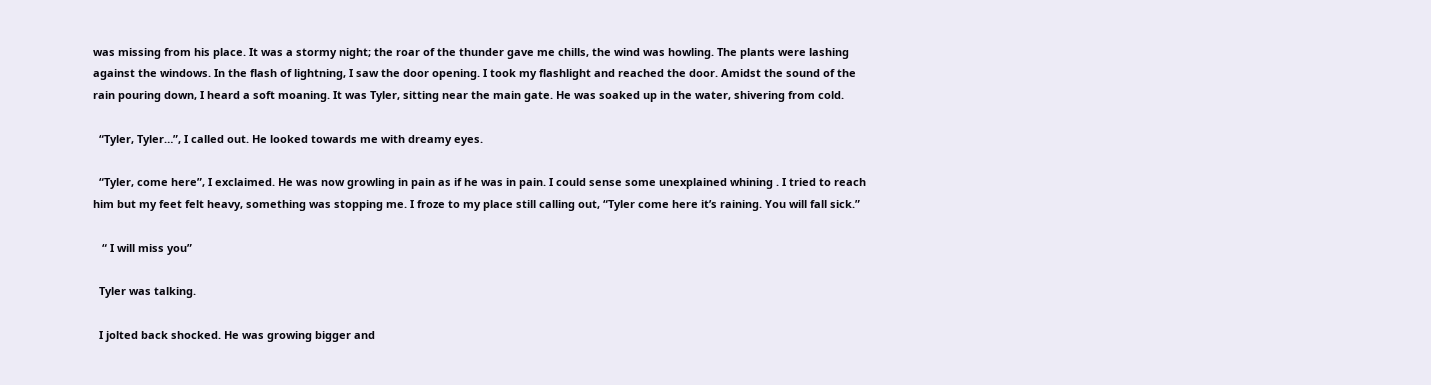was missing from his place. It was a stormy night; the roar of the thunder gave me chills, the wind was howling. The plants were lashing against the windows. In the flash of lightning, I saw the door opening. I took my flashlight and reached the door. Amidst the sound of the rain pouring down, I heard a soft moaning. It was Tyler, sitting near the main gate. He was soaked up in the water, shivering from cold.

  “Tyler, Tyler…”, I called out. He looked towards me with dreamy eyes.

  “Tyler, come here”, I exclaimed. He was now growling in pain as if he was in pain. I could sense some unexplained whining . I tried to reach him but my feet felt heavy, something was stopping me. I froze to my place still calling out, “Tyler come here it’s raining. You will fall sick.”

   “ I will miss you”

  Tyler was talking.

  I jolted back shocked. He was growing bigger and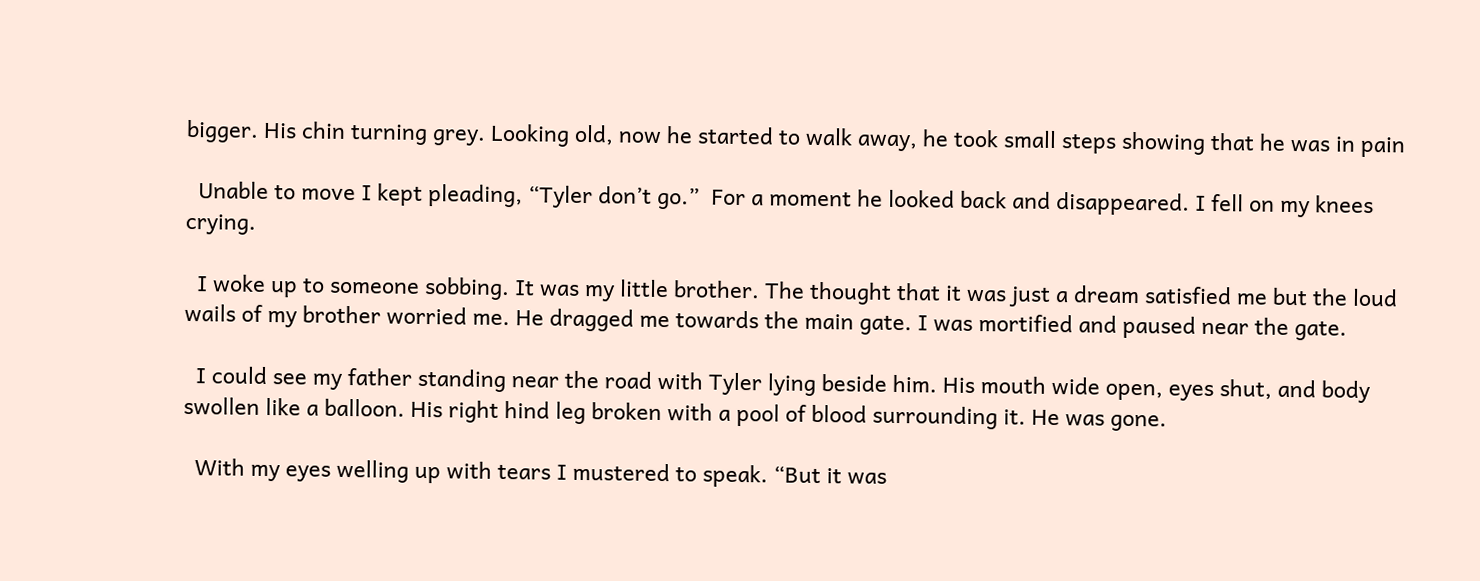bigger. His chin turning grey. Looking old, now he started to walk away, he took small steps showing that he was in pain

  Unable to move I kept pleading, “Tyler don’t go.”  For a moment he looked back and disappeared. I fell on my knees crying.

  I woke up to someone sobbing. It was my little brother. The thought that it was just a dream satisfied me but the loud wails of my brother worried me. He dragged me towards the main gate. I was mortified and paused near the gate.

  I could see my father standing near the road with Tyler lying beside him. His mouth wide open, eyes shut, and body swollen like a balloon. His right hind leg broken with a pool of blood surrounding it. He was gone.

  With my eyes welling up with tears I mustered to speak. “But it was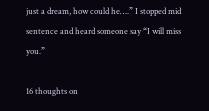just a dream, how could he….” I stopped mid sentence and heard someone say “I will miss you.”

16 thoughts on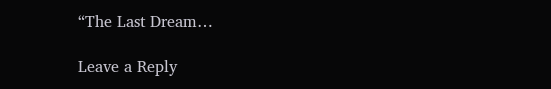“The Last Dream…

Leave a Reply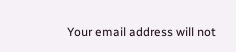Your email address will not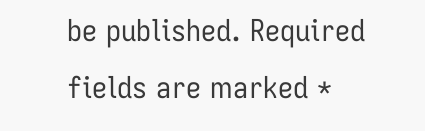be published. Required fields are marked *